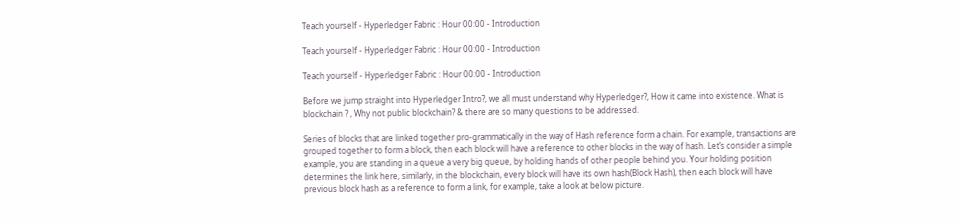Teach yourself - Hyperledger Fabric : Hour 00:00 - Introduction

Teach yourself - Hyperledger Fabric : Hour 00:00 - Introduction

Teach yourself - Hyperledger Fabric : Hour 00:00 - Introduction

Before we jump straight into Hyperledger Intro?, we all must understand why Hyperledger?, How it came into existence. What is blockchain ? , Why not public blockchain? & there are so many questions to be addressed.

Series of blocks that are linked together pro-grammatically in the way of Hash reference form a chain. For example, transactions are grouped together to form a block, then each block will have a reference to other blocks in the way of hash. Let’s consider a simple example, you are standing in a queue a very big queue, by holding hands of other people behind you. Your holding position determines the link here, similarly, in the blockchain, every block will have its own hash(Block Hash), then each block will have previous block hash as a reference to form a link, for example, take a look at below picture.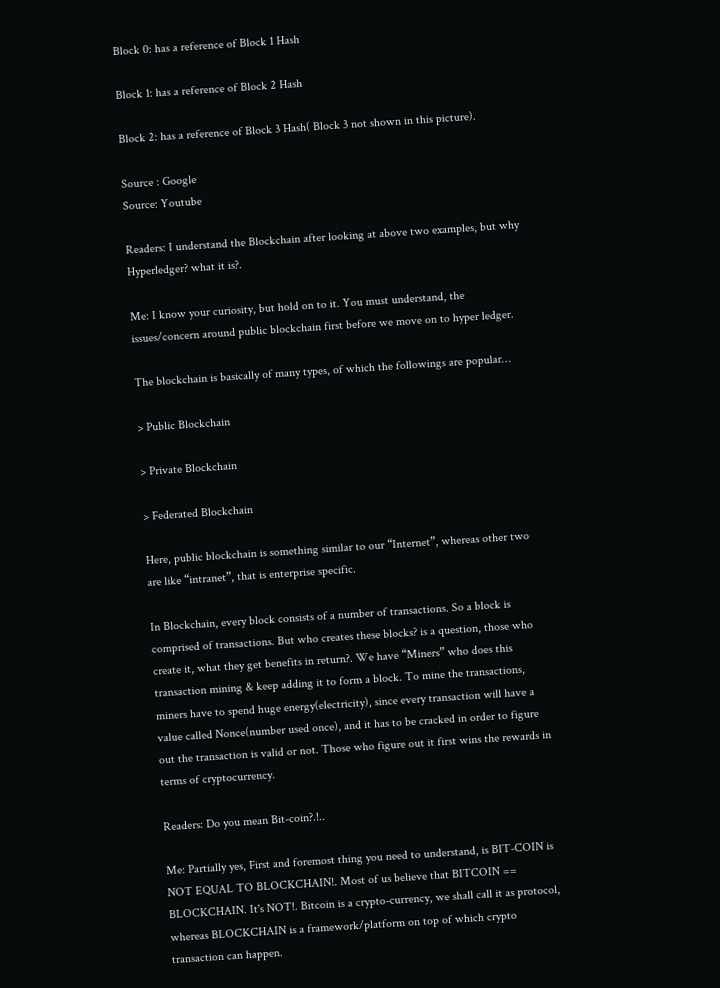Block 0: has a reference of Block 1 Hash

Block 1: has a reference of Block 2 Hash

Block 2: has a reference of Block 3 Hash( Block 3 not shown in this picture).

Source : Google
Source: Youtube

Readers: I understand the Blockchain after looking at above two examples, but why Hyperledger? what it is?.

Me: I know your curiosity, but hold on to it. You must understand, the issues/concern around public blockchain first before we move on to hyper ledger.

The blockchain is basically of many types, of which the followings are popular…

> Public Blockchain

> Private Blockchain

> Federated Blockchain

Here, public blockchain is something similar to our “Internet”, whereas other two are like “intranet”, that is enterprise specific.

In Blockchain, every block consists of a number of transactions. So a block is comprised of transactions. But who creates these blocks? is a question, those who create it, what they get benefits in return?. We have “Miners” who does this transaction mining & keep adding it to form a block. To mine the transactions, miners have to spend huge energy(electricity), since every transaction will have a value called Nonce(number used once), and it has to be cracked in order to figure out the transaction is valid or not. Those who figure out it first wins the rewards in terms of cryptocurrency.

Readers: Do you mean Bit-coin?.!..

Me: Partially yes, First and foremost thing you need to understand, is BIT-COIN is NOT EQUAL TO BLOCKCHAIN!. Most of us believe that BITCOIN == BLOCKCHAIN. It's NOT!. Bitcoin is a crypto-currency, we shall call it as protocol, whereas BLOCKCHAIN is a framework/platform on top of which crypto transaction can happen.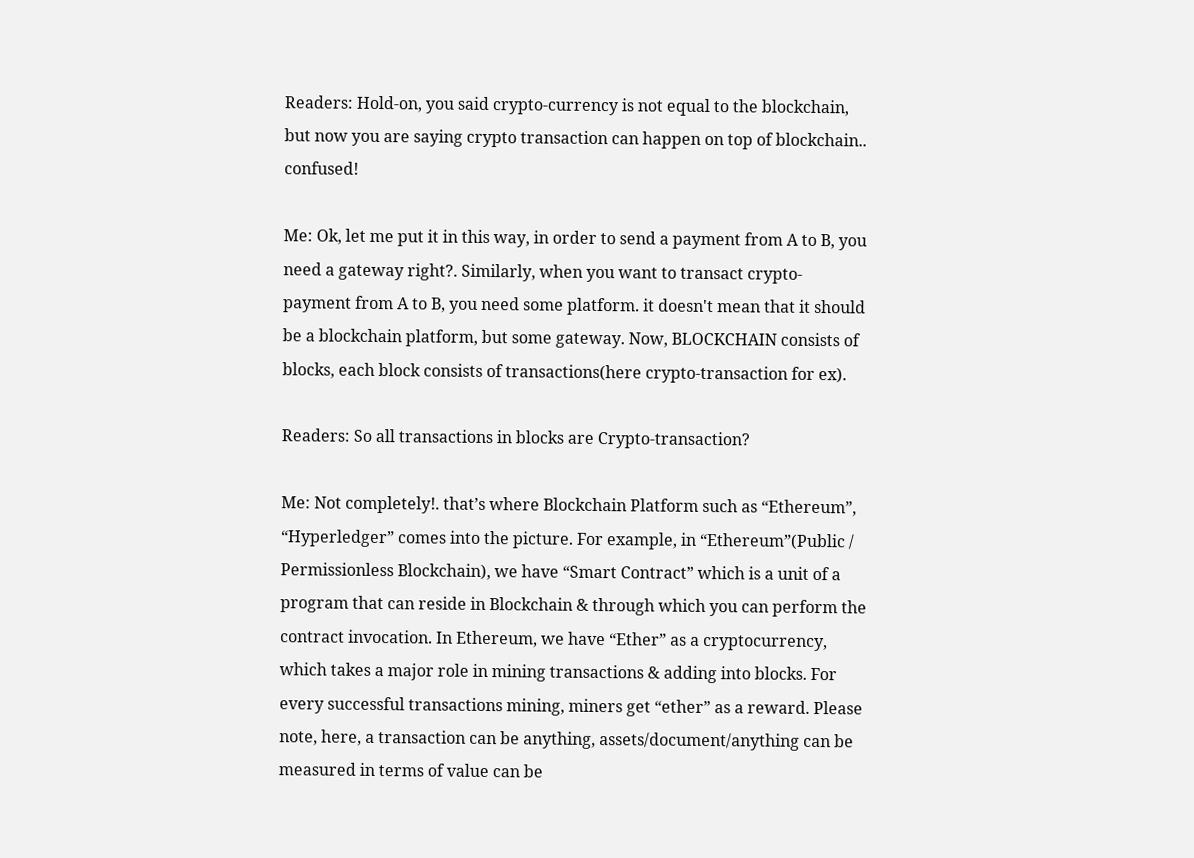Readers: Hold-on, you said crypto-currency is not equal to the blockchain, but now you are saying crypto transaction can happen on top of blockchain.. confused!

Me: Ok, let me put it in this way, in order to send a payment from A to B, you need a gateway right?. Similarly, when you want to transact crypto-payment from A to B, you need some platform. it doesn't mean that it should be a blockchain platform, but some gateway. Now, BLOCKCHAIN consists of blocks, each block consists of transactions(here crypto-transaction for ex).

Readers: So all transactions in blocks are Crypto-transaction?

Me: Not completely!. that’s where Blockchain Platform such as “Ethereum”, “Hyperledger” comes into the picture. For example, in “Ethereum”(Public / Permissionless Blockchain), we have “Smart Contract” which is a unit of a program that can reside in Blockchain & through which you can perform the contract invocation. In Ethereum, we have “Ether” as a cryptocurrency, which takes a major role in mining transactions & adding into blocks. For every successful transactions mining, miners get “ether” as a reward. Please note, here, a transaction can be anything, assets/document/anything can be measured in terms of value can be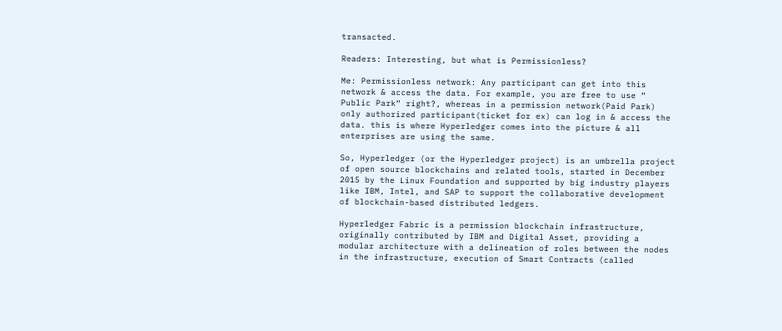transacted.

Readers: Interesting, but what is Permissionless?

Me: Permissionless network: Any participant can get into this network & access the data. For example, you are free to use “ Public Park“ right?, whereas in a permission network(Paid Park) only authorized participant(ticket for ex) can log in & access the data. this is where Hyperledger comes into the picture & all enterprises are using the same.

So, Hyperledger (or the Hyperledger project) is an umbrella project of open source blockchains and related tools, started in December 2015 by the Linux Foundation and supported by big industry players like IBM, Intel, and SAP to support the collaborative development of blockchain-based distributed ledgers.

Hyperledger Fabric is a permission blockchain infrastructure, originally contributed by IBM and Digital Asset, providing a modular architecture with a delineation of roles between the nodes in the infrastructure, execution of Smart Contracts (called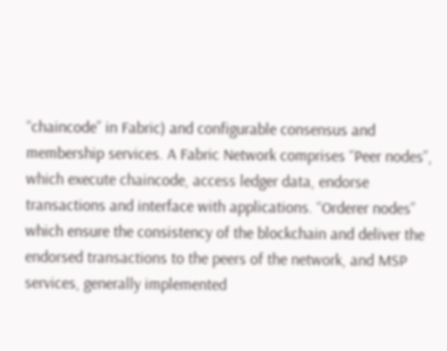“chaincode” in Fabric) and configurable consensus and membership services. A Fabric Network comprises “Peer nodes”, which execute chaincode, access ledger data, endorse transactions and interface with applications. “Orderer nodes” which ensure the consistency of the blockchain and deliver the endorsed transactions to the peers of the network, and MSP services, generally implemented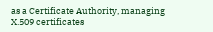as a Certificate Authority, managing X.509 certificates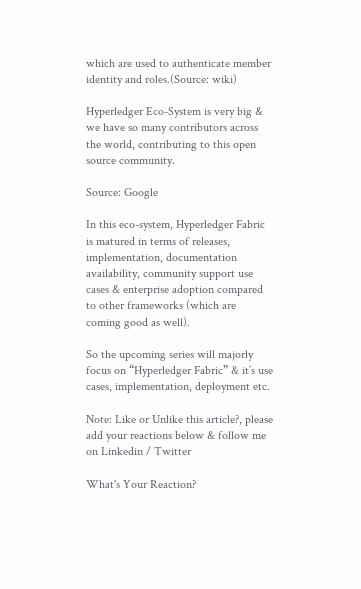which are used to authenticate member identity and roles.(Source: wiki)

Hyperledger Eco-System is very big & we have so many contributors across the world, contributing to this open source community.

Source: Google

In this eco-system, Hyperledger Fabric is matured in terms of releases, implementation, documentation availability, community support use cases & enterprise adoption compared to other frameworks (which are coming good as well).

So the upcoming series will majorly focus on “Hyperledger Fabric” & it’s use cases, implementation, deployment etc.

Note: Like or Unlike this article?, please add your reactions below & follow me on Linkedin / Twitter

What's Your Reaction?